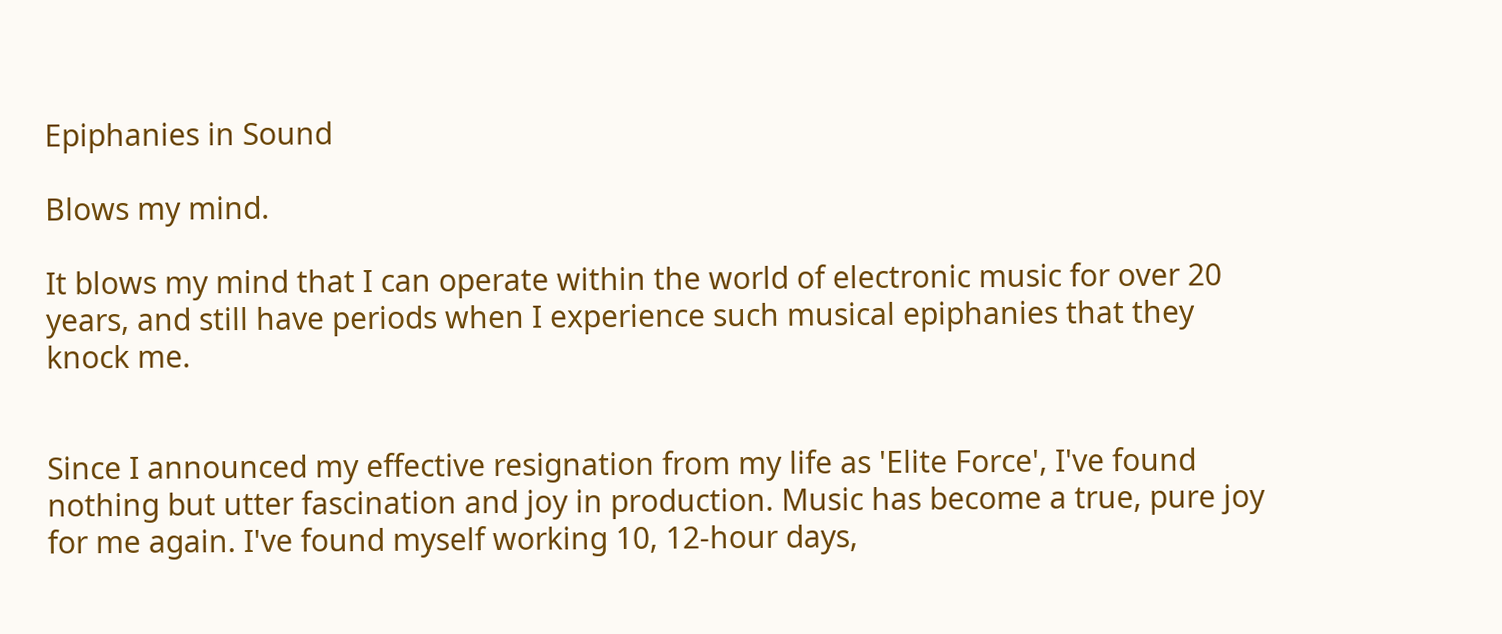Epiphanies in Sound

Blows my mind.

It blows my mind that I can operate within the world of electronic music for over 20 years, and still have periods when I experience such musical epiphanies that they knock me.


Since I announced my effective resignation from my life as 'Elite Force', I've found nothing but utter fascination and joy in production. Music has become a true, pure joy for me again. I've found myself working 10, 12-hour days,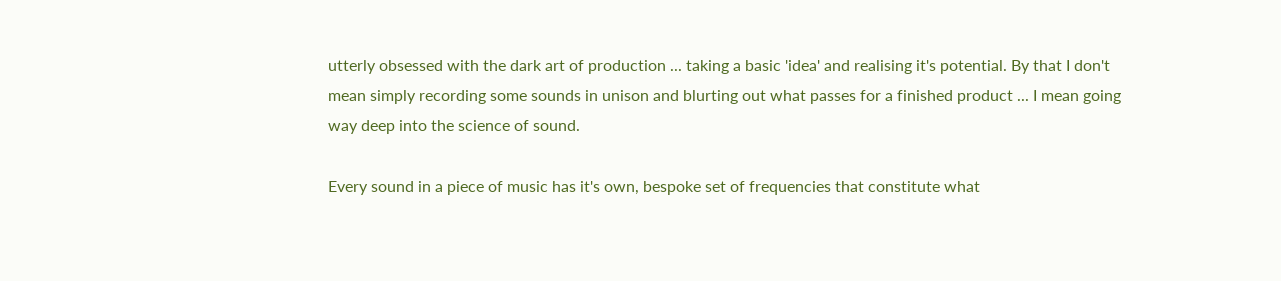utterly obsessed with the dark art of production ... taking a basic 'idea' and realising it's potential. By that I don't mean simply recording some sounds in unison and blurting out what passes for a finished product ... I mean going way deep into the science of sound.

Every sound in a piece of music has it's own, bespoke set of frequencies that constitute what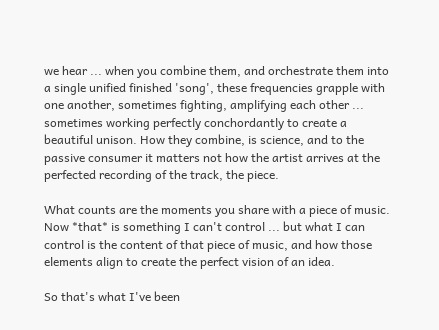we hear ... when you combine them, and orchestrate them into a single unified finished 'song', these frequencies grapple with one another, sometimes fighting, amplifying each other ... sometimes working perfectly conchordantly to create a beautiful unison. How they combine, is science, and to the passive consumer it matters not how the artist arrives at the perfected recording of the track, the piece.

What counts are the moments you share with a piece of music. Now *that* is something I can't control ... but what I can control is the content of that piece of music, and how those elements align to create the perfect vision of an idea.

So that's what I've been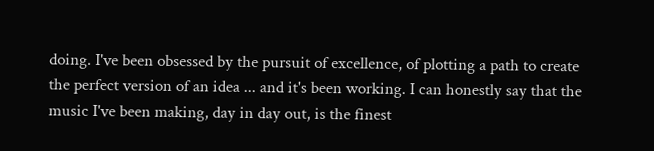doing. I've been obsessed by the pursuit of excellence, of plotting a path to create the perfect version of an idea ... and it's been working. I can honestly say that the music I've been making, day in day out, is the finest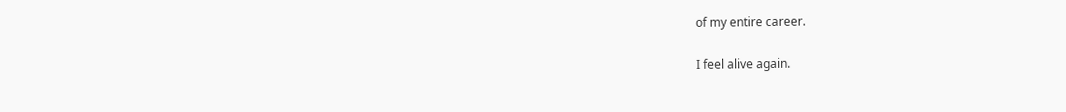of my entire career.

I feel alive again.